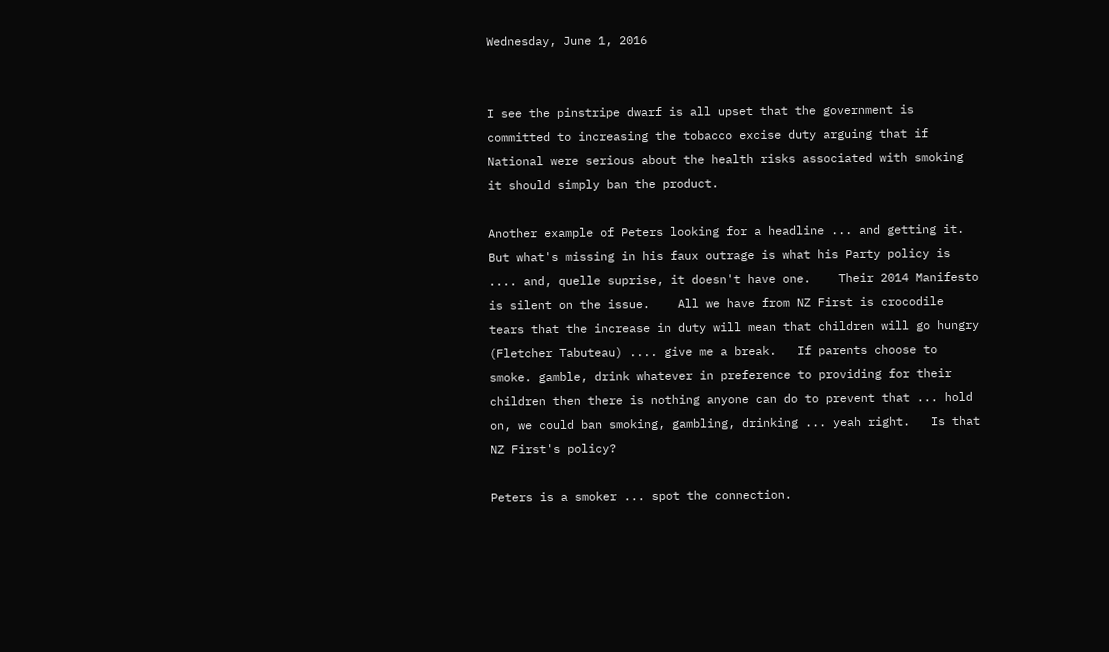Wednesday, June 1, 2016


I see the pinstripe dwarf is all upset that the government is committed to increasing the tobacco excise duty arguing that if National were serious about the health risks associated with smoking it should simply ban the product.

Another example of Peters looking for a headline ... and getting it. But what's missing in his faux outrage is what his Party policy is .... and, quelle suprise, it doesn't have one.    Their 2014 Manifesto is silent on the issue.    All we have from NZ First is crocodile tears that the increase in duty will mean that children will go hungry (Fletcher Tabuteau) .... give me a break.   If parents choose to smoke. gamble, drink whatever in preference to providing for their children then there is nothing anyone can do to prevent that ... hold on, we could ban smoking, gambling, drinking ... yeah right.   Is that NZ First's policy?

Peters is a smoker ... spot the connection.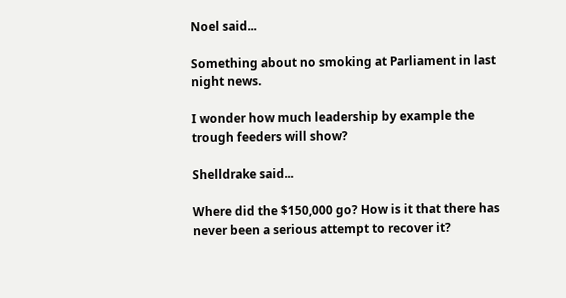Noel said...

Something about no smoking at Parliament in last night news.

I wonder how much leadership by example the trough feeders will show?

Shelldrake said...

Where did the $150,000 go? How is it that there has never been a serious attempt to recover it?